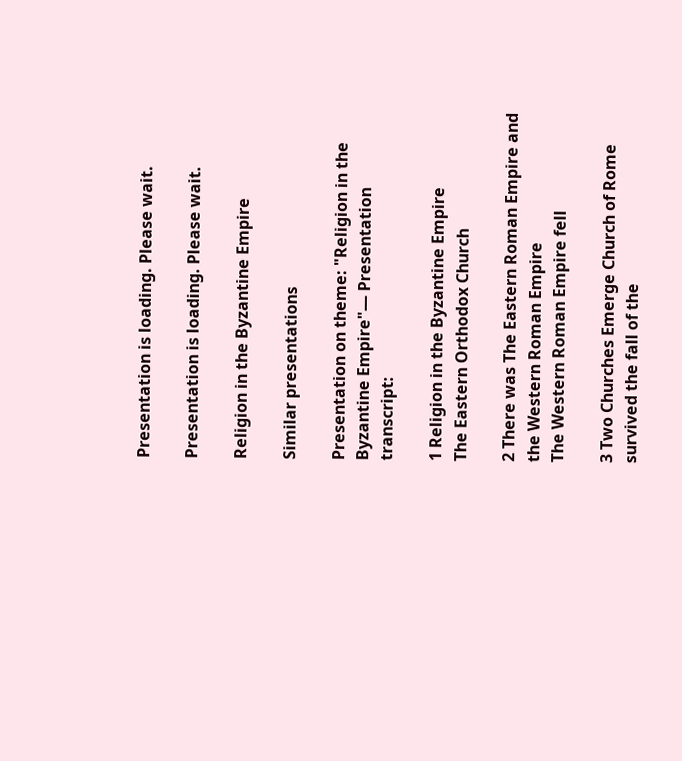Presentation is loading. Please wait.

Presentation is loading. Please wait.

Religion in the Byzantine Empire

Similar presentations

Presentation on theme: "Religion in the Byzantine Empire"— Presentation transcript:

1 Religion in the Byzantine Empire
The Eastern Orthodox Church

2 There was The Eastern Roman Empire and the Western Roman Empire
The Western Roman Empire fell

3 Two Churches Emerge Church of Rome survived the fall of the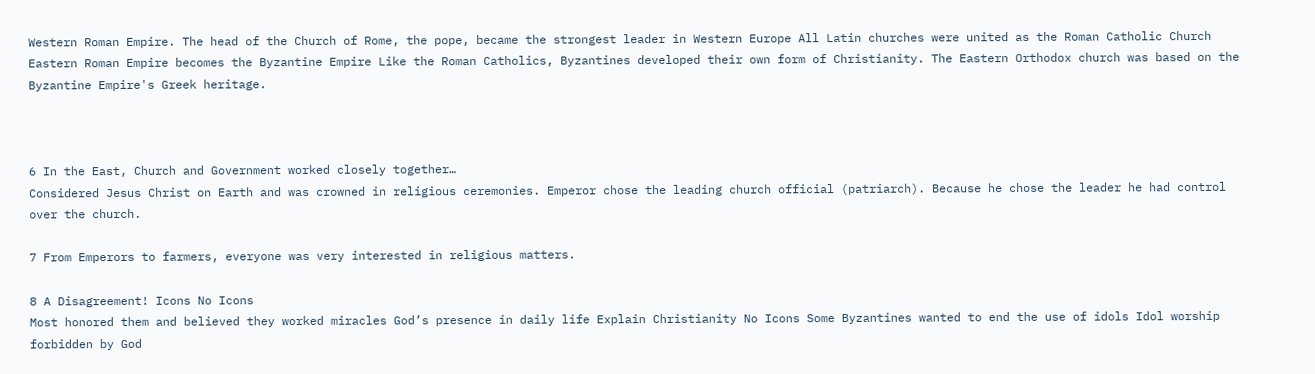Western Roman Empire. The head of the Church of Rome, the pope, became the strongest leader in Western Europe All Latin churches were united as the Roman Catholic Church Eastern Roman Empire becomes the Byzantine Empire Like the Roman Catholics, Byzantines developed their own form of Christianity. The Eastern Orthodox church was based on the Byzantine Empire's Greek heritage.



6 In the East, Church and Government worked closely together…
Considered Jesus Christ on Earth and was crowned in religious ceremonies. Emperor chose the leading church official (patriarch). Because he chose the leader he had control over the church.

7 From Emperors to farmers, everyone was very interested in religious matters.

8 A Disagreement! Icons No Icons
Most honored them and believed they worked miracles God’s presence in daily life Explain Christianity No Icons Some Byzantines wanted to end the use of idols Idol worship forbidden by God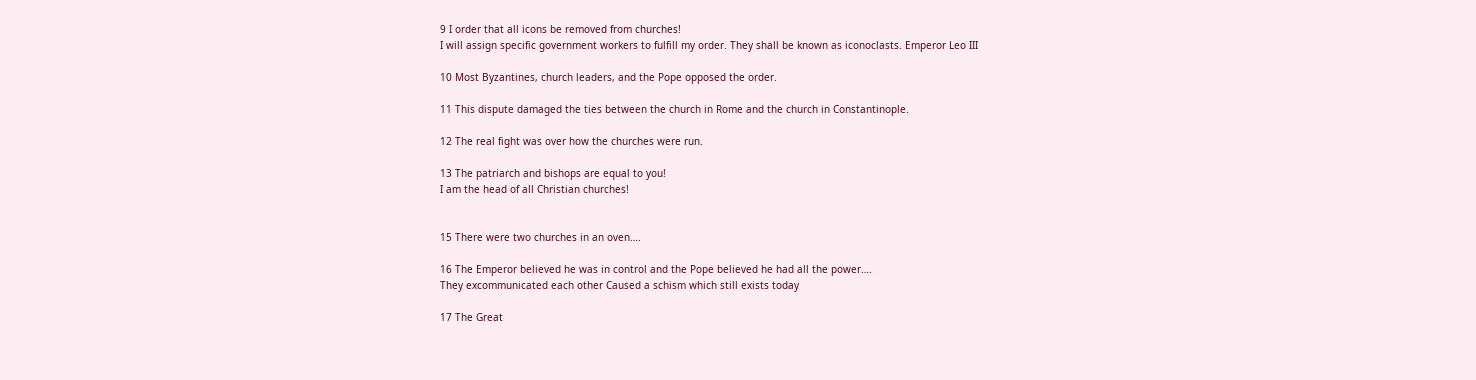9 I order that all icons be removed from churches!
I will assign specific government workers to fulfill my order. They shall be known as iconoclasts. Emperor Leo III

10 Most Byzantines, church leaders, and the Pope opposed the order.

11 This dispute damaged the ties between the church in Rome and the church in Constantinople.

12 The real fight was over how the churches were run.

13 The patriarch and bishops are equal to you!
I am the head of all Christian churches!


15 There were two churches in an oven….

16 The Emperor believed he was in control and the Pope believed he had all the power….
They excommunicated each other Caused a schism which still exists today

17 The Great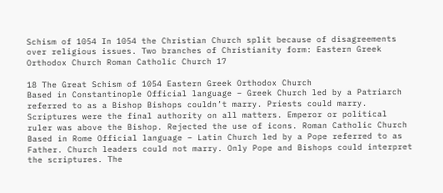Schism of 1054 In 1054 the Christian Church split because of disagreements over religious issues. Two branches of Christianity form: Eastern Greek Orthodox Church Roman Catholic Church 17

18 The Great Schism of 1054 Eastern Greek Orthodox Church
Based in Constantinople Official language – Greek Church led by a Patriarch referred to as a Bishop Bishops couldn’t marry. Priests could marry. Scriptures were the final authority on all matters. Emperor or political ruler was above the Bishop. Rejected the use of icons. Roman Catholic Church Based in Rome Official language – Latin Church led by a Pope referred to as Father. Church leaders could not marry. Only Pope and Bishops could interpret the scriptures. The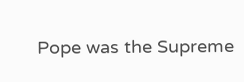Pope was the Supreme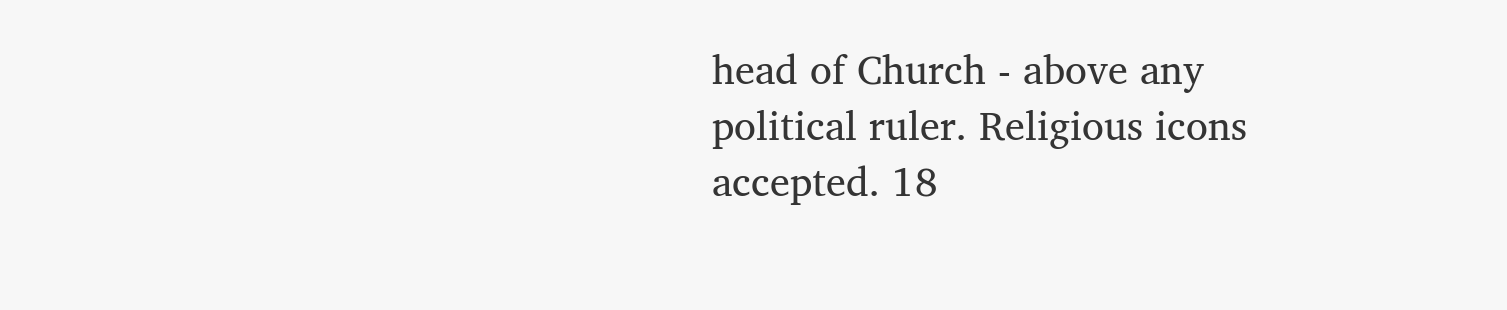head of Church - above any political ruler. Religious icons accepted. 18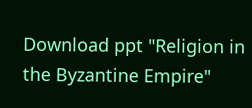Download ppt "Religion in the Byzantine Empire"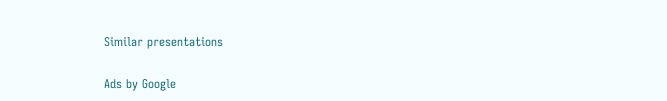Similar presentations

Ads by Google